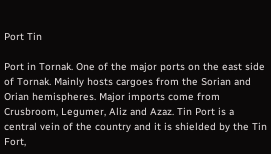Port Tin

Port in Tornak. One of the major ports on the east side of Tornak. Mainly hosts cargoes from the Sorian and Orian hemispheres. Major imports come from Crusbroom, Legumer, Aliz and Azaz. Tin Port is a central vein of the country and it is shielded by the Tin Fort,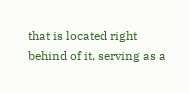that is located right behind of it, serving as a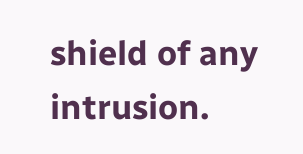shield of any intrusion.